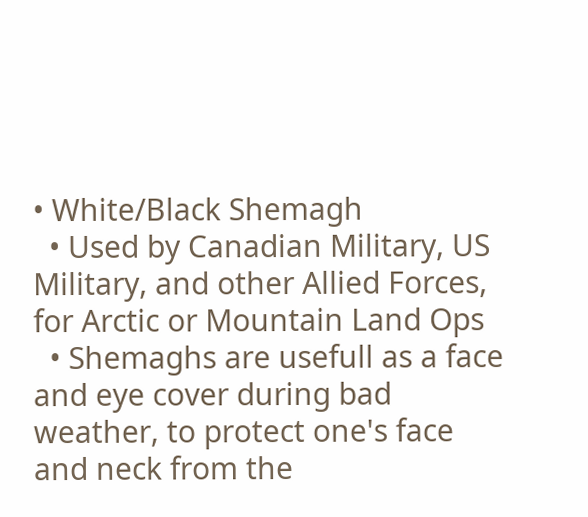• White/Black Shemagh
  • Used by Canadian Military, US Military, and other Allied Forces, for Arctic or Mountain Land Ops
  • Shemaghs are usefull as a face and eye cover during bad weather, to protect one's face and neck from the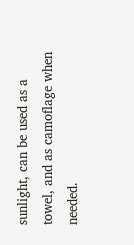sunlight, can be used as a towel, and as camoflage when needed.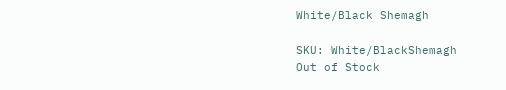White/Black Shemagh

SKU: White/BlackShemagh
Out of Stock